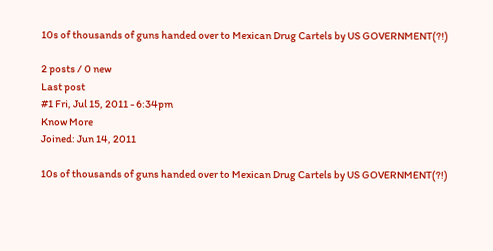10s of thousands of guns handed over to Mexican Drug Cartels by US GOVERNMENT(?!)

2 posts / 0 new
Last post
#1 Fri, Jul 15, 2011 - 6:34pm
Know More
Joined: Jun 14, 2011

10s of thousands of guns handed over to Mexican Drug Cartels by US GOVERNMENT(?!)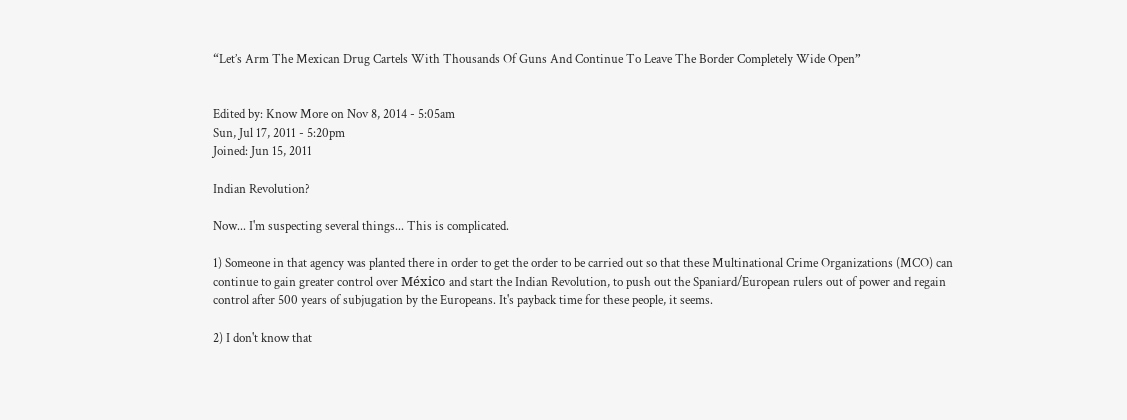“Let’s Arm The Mexican Drug Cartels With Thousands Of Guns And Continue To Leave The Border Completely Wide Open”


Edited by: Know More on Nov 8, 2014 - 5:05am
Sun, Jul 17, 2011 - 5:20pm
Joined: Jun 15, 2011

Indian Revolution?

Now... I'm suspecting several things... This is complicated.

1) Someone in that agency was planted there in order to get the order to be carried out so that these Multinational Crime Organizations (MCO) can continue to gain greater control over México and start the Indian Revolution, to push out the Spaniard/European rulers out of power and regain control after 500 years of subjugation by the Europeans. It's payback time for these people, it seems.

2) I don't know that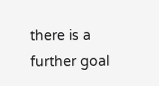there is a further goal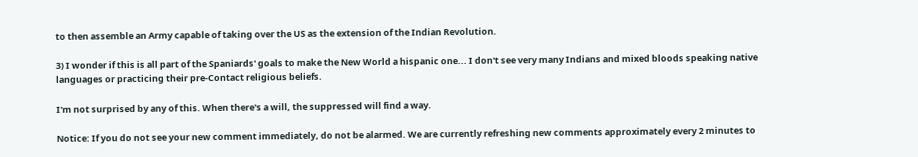to then assemble an Army capable of taking over the US as the extension of the Indian Revolution.

3) I wonder if this is all part of the Spaniards' goals to make the New World a hispanic one... I don't see very many Indians and mixed bloods speaking native languages or practicing their pre-Contact religious beliefs.

I'm not surprised by any of this. When there's a will, the suppressed will find a way.

Notice: If you do not see your new comment immediately, do not be alarmed. We are currently refreshing new comments approximately every 2 minutes to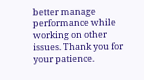better manage performance while working on other issues. Thank you for your patience.